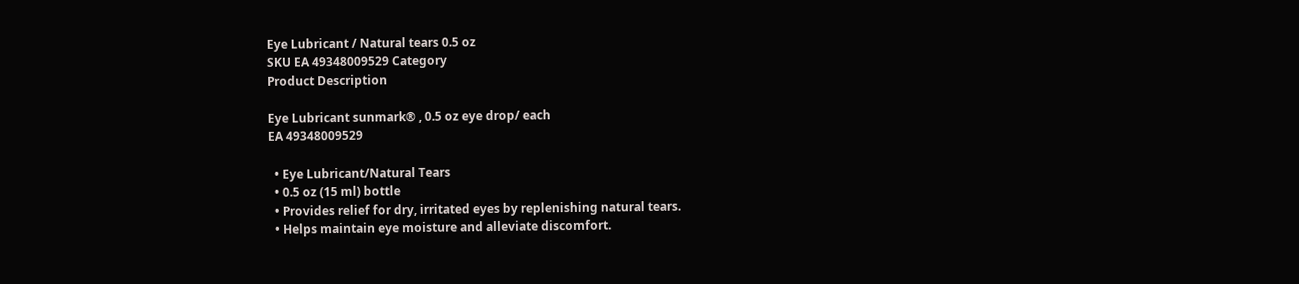Eye Lubricant / Natural tears 0.5 oz
SKU EA 49348009529 Category
Product Description

Eye Lubricant sunmark® , 0.5 oz eye drop/ each
EA 49348009529

  • Eye Lubricant/Natural Tears
  • 0.5 oz (15 ml) bottle
  • Provides relief for dry, irritated eyes by replenishing natural tears.
  • Helps maintain eye moisture and alleviate discomfort.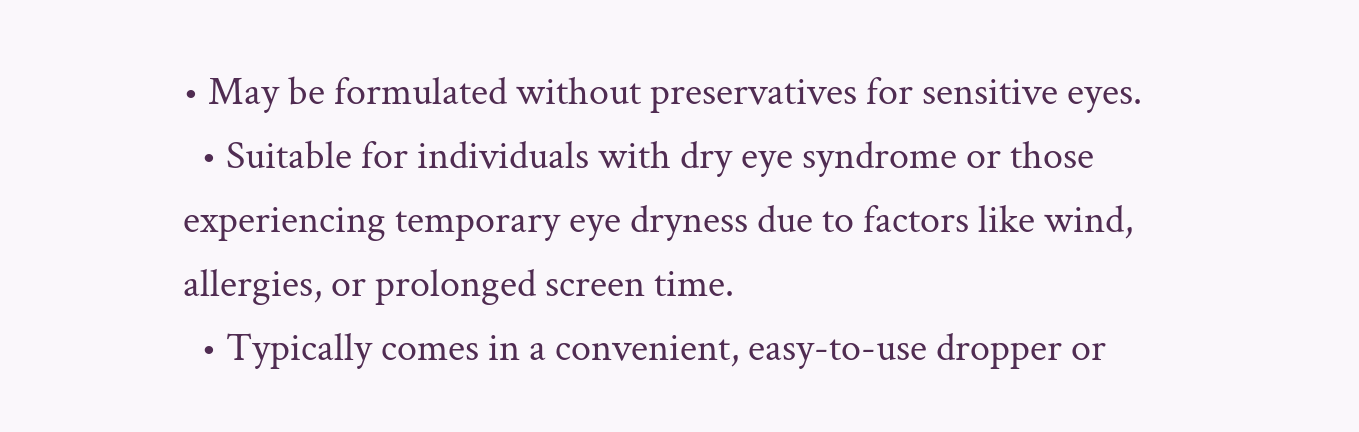• May be formulated without preservatives for sensitive eyes.
  • Suitable for individuals with dry eye syndrome or those experiencing temporary eye dryness due to factors like wind, allergies, or prolonged screen time.
  • Typically comes in a convenient, easy-to-use dropper or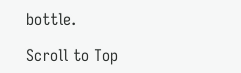bottle.

Scroll to Top